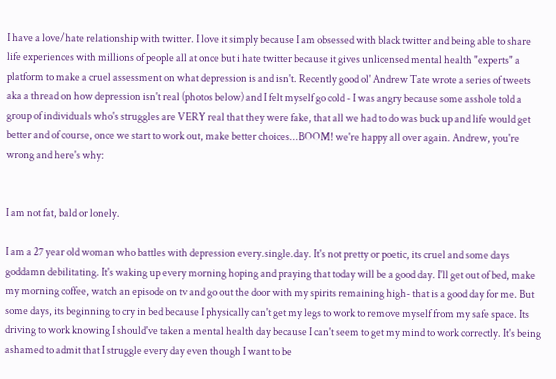I have a love/hate relationship with twitter. I love it simply because I am obsessed with black twitter and being able to share life experiences with millions of people all at once but i hate twitter because it gives unlicensed mental health "experts" a platform to make a cruel assessment on what depression is and isn't. Recently good ol' Andrew Tate wrote a series of tweets aka a thread on how depression isn't real (photos below) and I felt myself go cold - I was angry because some asshole told a group of individuals who's struggles are VERY real that they were fake, that all we had to do was buck up and life would get better and of course, once we start to work out, make better choices...BOOM! we're happy all over again. Andrew, you're wrong and here's why:


I am not fat, bald or lonely.

I am a 27 year old woman who battles with depression every.single.day. It's not pretty or poetic, its cruel and some days goddamn debilitating. It's waking up every morning hoping and praying that today will be a good day. I'll get out of bed, make my morning coffee, watch an episode on tv and go out the door with my spirits remaining high- that is a good day for me. But some days, its beginning to cry in bed because I physically can't get my legs to work to remove myself from my safe space. Its driving to work knowing I should've taken a mental health day because I can't seem to get my mind to work correctly. It's being ashamed to admit that I struggle every day even though I want to be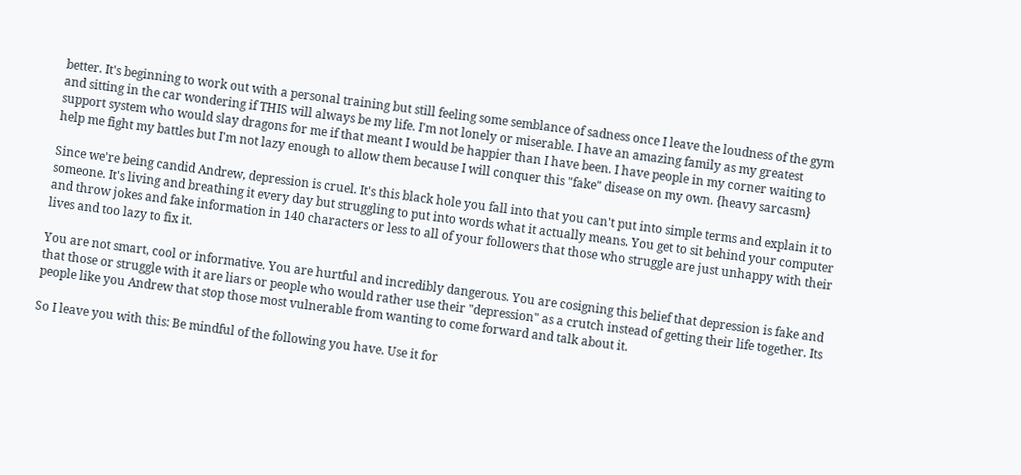better. It's beginning to work out with a personal training but still feeling some semblance of sadness once I leave the loudness of the gym and sitting in the car wondering if THIS will always be my life. I'm not lonely or miserable. I have an amazing family as my greatest support system who would slay dragons for me if that meant I would be happier than I have been. I have people in my corner waiting to help me fight my battles but I'm not lazy enough to allow them because I will conquer this "fake" disease on my own. {heavy sarcasm}

Since we're being candid Andrew, depression is cruel. It's this black hole you fall into that you can't put into simple terms and explain it to someone. It's living and breathing it every day but struggling to put into words what it actually means. You get to sit behind your computer and throw jokes and fake information in 140 characters or less to all of your followers that those who struggle are just unhappy with their lives and too lazy to fix it.

You are not smart, cool or informative. You are hurtful and incredibly dangerous. You are cosigning this belief that depression is fake and that those or struggle with it are liars or people who would rather use their "depression" as a crutch instead of getting their life together. Its people like you Andrew that stop those most vulnerable from wanting to come forward and talk about it.

So I leave you with this: Be mindful of the following you have. Use it for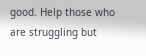good. Help those who are struggling but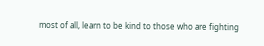most of all, learn to be kind to those who are fighting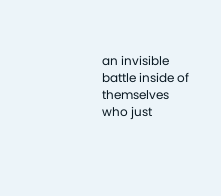an invisible battle inside of themselves who just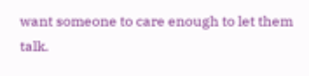want someone to care enough to let them talk.